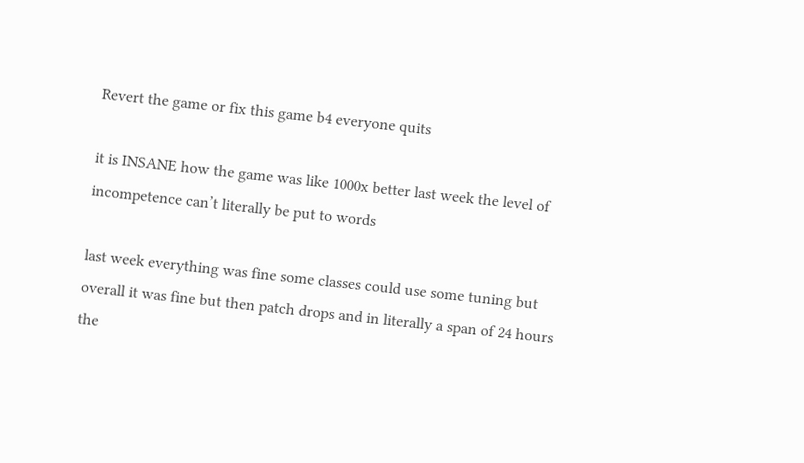Revert the game or fix this game b4 everyone quits

it is INSANE how the game was like 1000x better last week the level of incompetence can’t literally be put to words

last week everything was fine some classes could use some tuning but overall it was fine but then patch drops and in literally a span of 24 hours the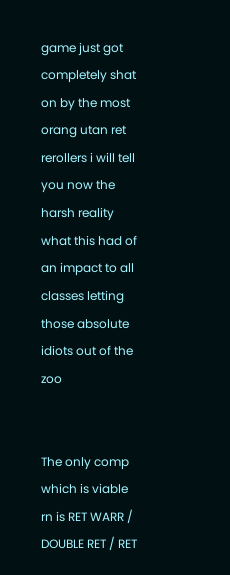game just got completely shat on by the most orang utan ret rerollers i will tell you now the harsh reality what this had of an impact to all classes letting those absolute idiots out of the zoo


The only comp which is viable rn is RET WARR / DOUBLE RET / RET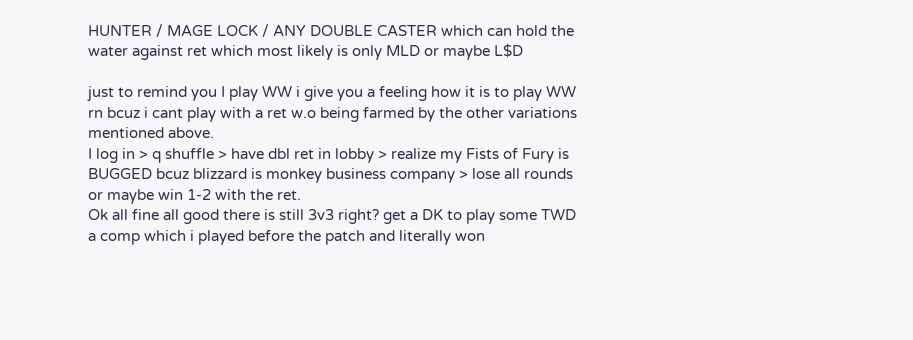HUNTER / MAGE LOCK / ANY DOUBLE CASTER which can hold the water against ret which most likely is only MLD or maybe L$D

just to remind you I play WW i give you a feeling how it is to play WW rn bcuz i cant play with a ret w.o being farmed by the other variations mentioned above.
I log in > q shuffle > have dbl ret in lobby > realize my Fists of Fury is BUGGED bcuz blizzard is monkey business company > lose all rounds or maybe win 1-2 with the ret.
Ok all fine all good there is still 3v3 right? get a DK to play some TWD a comp which i played before the patch and literally won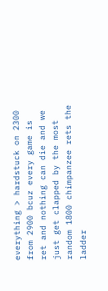everything > hardstuck on 2300 from 2900 bcuz every game is ret and nothing can die and we just get clapped by the most random 1800 chimpanzee rets the ladder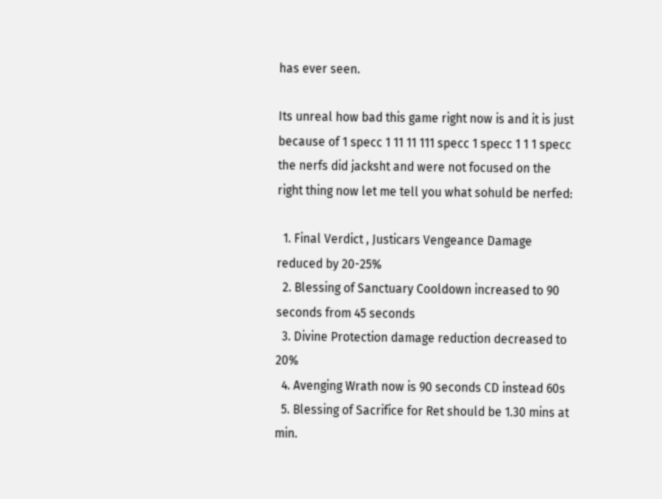has ever seen.

Its unreal how bad this game right now is and it is just because of 1 specc 1 11 11 111 specc 1 specc 1 1 1 specc the nerfs did jacksht and were not focused on the right thing now let me tell you what sohuld be nerfed:

  1. Final Verdict , Justicars Vengeance Damage reduced by 20-25%
  2. Blessing of Sanctuary Cooldown increased to 90 seconds from 45 seconds
  3. Divine Protection damage reduction decreased to 20%
  4. Avenging Wrath now is 90 seconds CD instead 60s
  5. Blessing of Sacrifice for Ret should be 1.30 mins at min.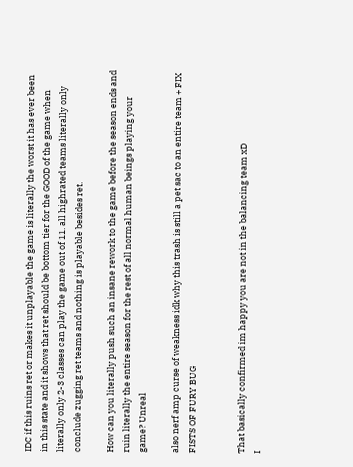IDC if this ruins ret or makes it unplayable the game is literally the worst it has ever been in this state and it shows that ret should be bottom tier for the GOOD of the game when literally only 2-3 classes can play the game out of 11. all highrated teams literally only conclude zugging ret teams and nothing is playable besides ret.

How can you literally push such an insane rework to the game before the season ends and ruin literally the entire season for the rest of all normal human beings playing your game? Unreal

also nerf amp curse of weakness idk why this trash is still a pet sac to an entire team + FIX FISTS OF FURY BUG


That basically confirmed im happy you are not in the balancing team xD
I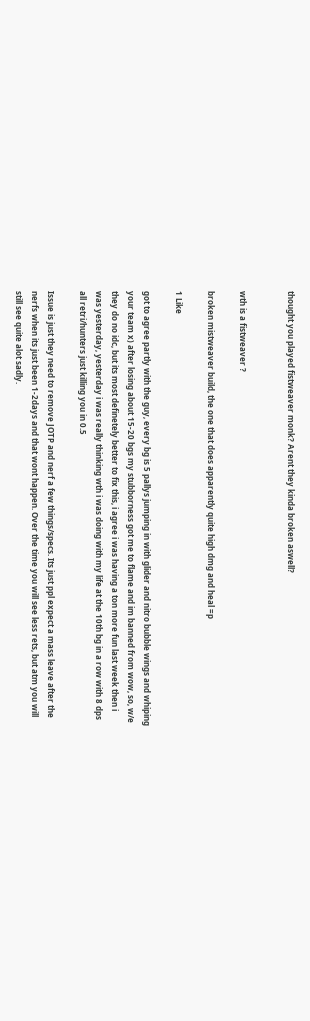thought you played fistweaver monk? Arent they kinda broken aswell?


wth is a fistweaver ?

broken mistweaver build, the one that does apparently quite high dmg and heal =p

1 Like

got to agree partly with the guy, every bg is 5 pallys jumping in with glider and nitro bubble wings and whiping your team x) after losing about 15-20 bgs my stubborness got me to flame and im banned from wow, so, w/e they do no idc, but its most definetely better to fix this, i agree i was having a ton more fun last week then i was yesterday, yesterday i was really thinking wth i was doing with my life at the 10th bg in a row with 8 dps all retri/hunters just killing you in 0.5

Issue is just they need to remove JOTP and nerf a few things/specs. Its just ppl expect a mass leave after the nerfs when its just been 1-2days and that wont happen. Over the time you will see less rets, but atm you will still see quite alot sadly.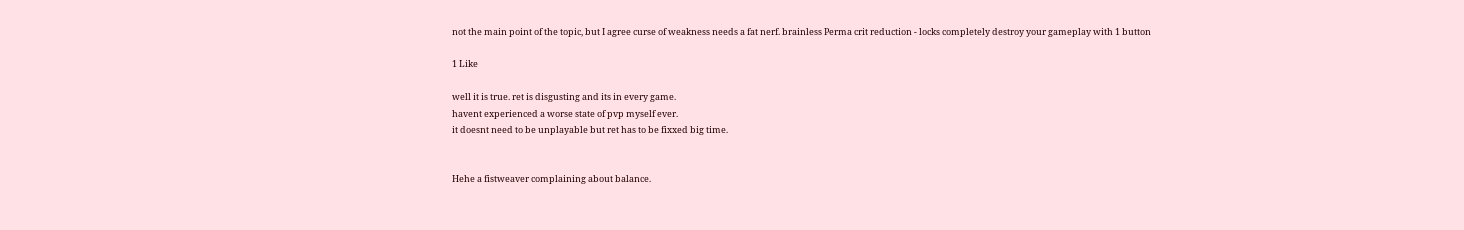not the main point of the topic, but I agree curse of weakness needs a fat nerf. brainless Perma crit reduction - locks completely destroy your gameplay with 1 button

1 Like

well it is true. ret is disgusting and its in every game.
havent experienced a worse state of pvp myself ever.
it doesnt need to be unplayable but ret has to be fixxed big time.


Hehe a fistweaver complaining about balance.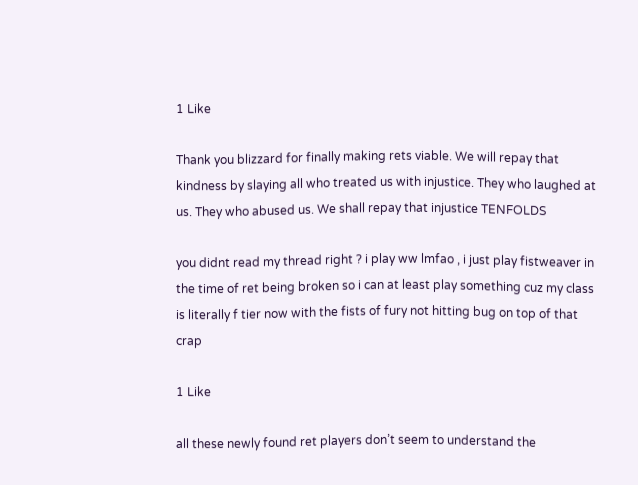1 Like

Thank you blizzard for finally making rets viable. We will repay that kindness by slaying all who treated us with injustice. They who laughed at us. They who abused us. We shall repay that injustice TENFOLDS

you didnt read my thread right ? i play ww lmfao , i just play fistweaver in the time of ret being broken so i can at least play something cuz my class is literally f tier now with the fists of fury not hitting bug on top of that crap

1 Like

all these newly found ret players don’t seem to understand the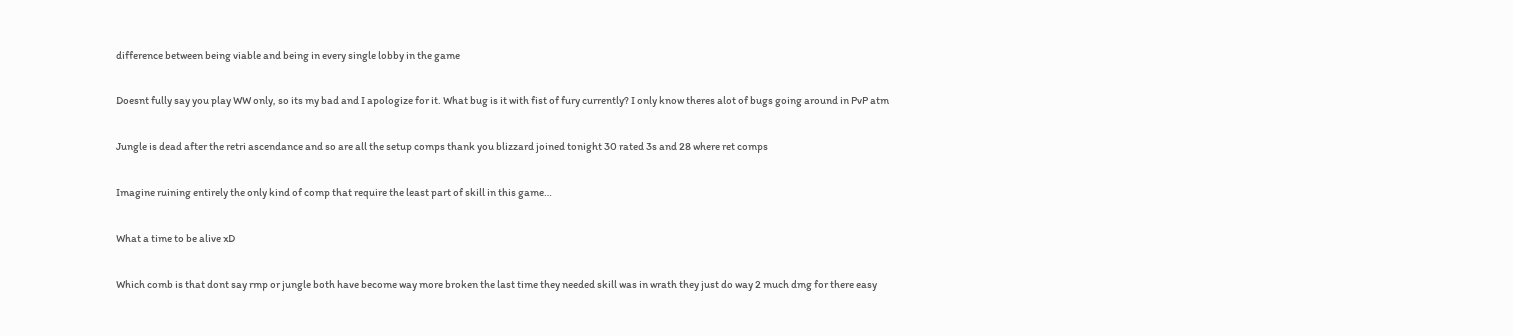difference between being viable and being in every single lobby in the game

Doesnt fully say you play WW only, so its my bad and I apologize for it. What bug is it with fist of fury currently? I only know theres alot of bugs going around in PvP atm

Jungle is dead after the retri ascendance and so are all the setup comps thank you blizzard joined tonight 30 rated 3s and 28 where ret comps

Imagine ruining entirely the only kind of comp that require the least part of skill in this game…

What a time to be alive xD

Which comb is that dont say rmp or jungle both have become way more broken the last time they needed skill was in wrath they just do way 2 much dmg for there easy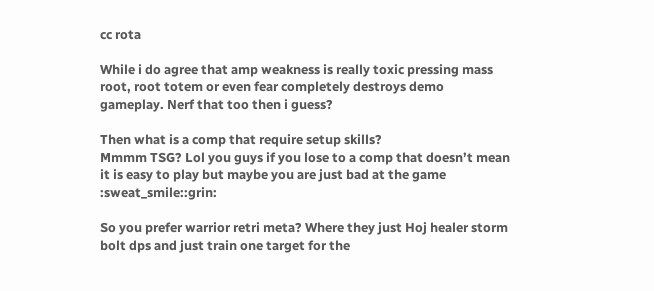cc rota

While i do agree that amp weakness is really toxic pressing mass root, root totem or even fear completely destroys demo gameplay. Nerf that too then i guess?

Then what is a comp that require setup skills?
Mmmm TSG? Lol you guys if you lose to a comp that doesn’t mean it is easy to play but maybe you are just bad at the game :sweat_smile::grin:

So you prefer warrior retri meta? Where they just Hoj healer storm bolt dps and just train one target for the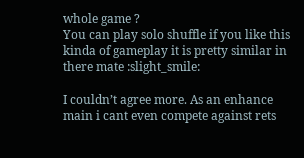whole game ?
You can play solo shuffle if you like this kinda of gameplay it is pretty similar in there mate :slight_smile:

I couldn’t agree more. As an enhance main i cant even compete against rets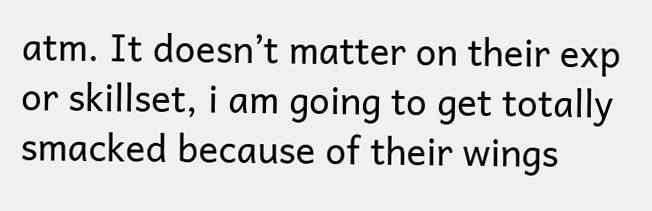atm. It doesn’t matter on their exp or skillset, i am going to get totally smacked because of their wings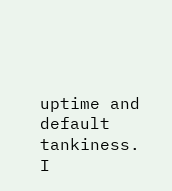uptime and default tankiness. I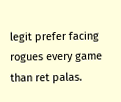legit prefer facing rogues every game than ret palas.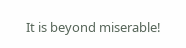It is beyond miserable!